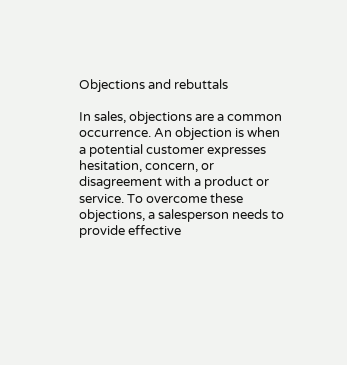Objections and rebuttals

In sales, objections are a common occurrence. An objection is when a potential customer expresses hesitation, concern, or disagreement with a product or service. To overcome these objections, a salesperson needs to provide effective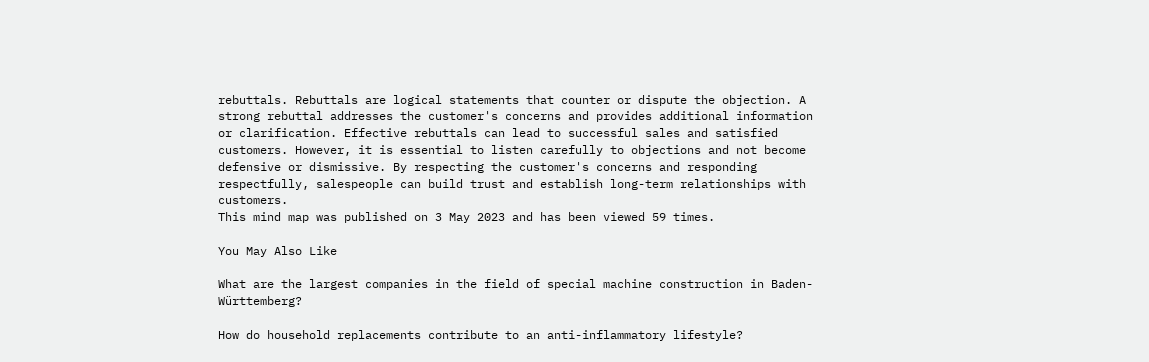rebuttals. Rebuttals are logical statements that counter or dispute the objection. A strong rebuttal addresses the customer's concerns and provides additional information or clarification. Effective rebuttals can lead to successful sales and satisfied customers. However, it is essential to listen carefully to objections and not become defensive or dismissive. By respecting the customer's concerns and responding respectfully, salespeople can build trust and establish long-term relationships with customers.
This mind map was published on 3 May 2023 and has been viewed 59 times.

You May Also Like

What are the largest companies in the field of special machine construction in Baden-Württemberg?

How do household replacements contribute to an anti-inflammatory lifestyle?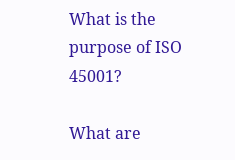What is the purpose of ISO 45001?

What are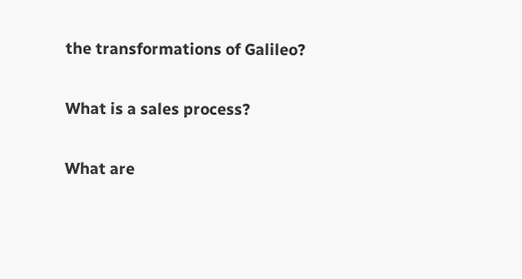the transformations of Galileo?

What is a sales process?

What are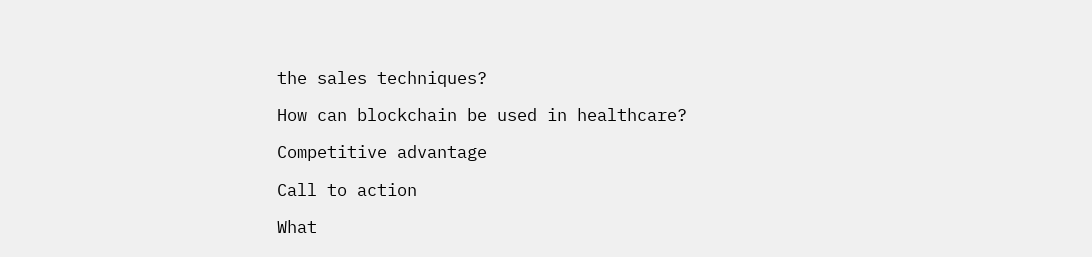the sales techniques?

How can blockchain be used in healthcare?

Competitive advantage

Call to action

What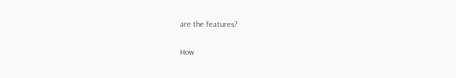are the features?

How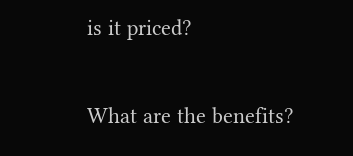is it priced?

What are the benefits?